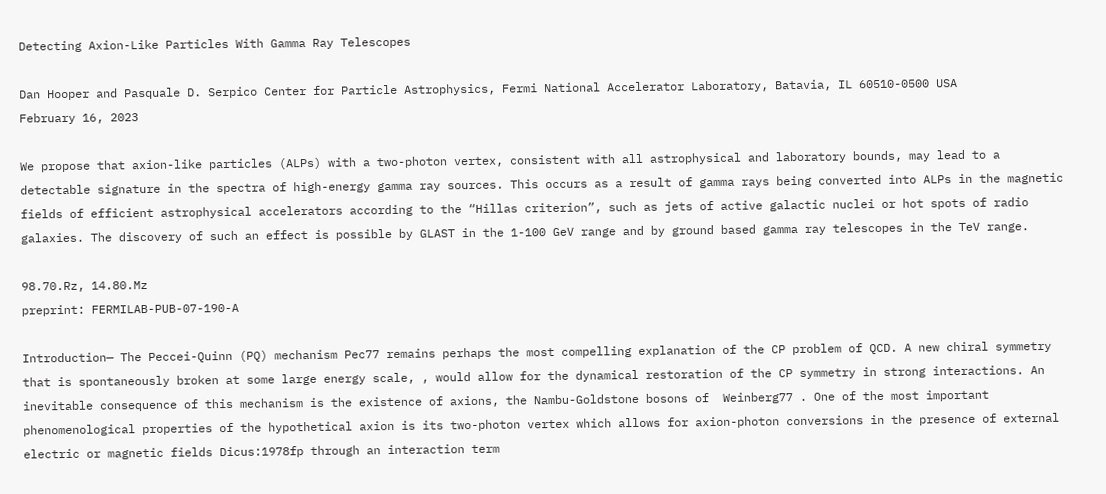Detecting Axion-Like Particles With Gamma Ray Telescopes

Dan Hooper and Pasquale D. Serpico Center for Particle Astrophysics, Fermi National Accelerator Laboratory, Batavia, IL 60510-0500 USA
February 16, 2023

We propose that axion-like particles (ALPs) with a two-photon vertex, consistent with all astrophysical and laboratory bounds, may lead to a detectable signature in the spectra of high-energy gamma ray sources. This occurs as a result of gamma rays being converted into ALPs in the magnetic fields of efficient astrophysical accelerators according to the “Hillas criterion”, such as jets of active galactic nuclei or hot spots of radio galaxies. The discovery of such an effect is possible by GLAST in the 1-100 GeV range and by ground based gamma ray telescopes in the TeV range.

98.70.Rz, 14.80.Mz
preprint: FERMILAB-PUB-07-190-A

Introduction— The Peccei-Quinn (PQ) mechanism Pec77 remains perhaps the most compelling explanation of the CP problem of QCD. A new chiral symmetry that is spontaneously broken at some large energy scale, , would allow for the dynamical restoration of the CP symmetry in strong interactions. An inevitable consequence of this mechanism is the existence of axions, the Nambu-Goldstone bosons of  Weinberg77 . One of the most important phenomenological properties of the hypothetical axion is its two-photon vertex which allows for axion-photon conversions in the presence of external electric or magnetic fields Dicus:1978fp through an interaction term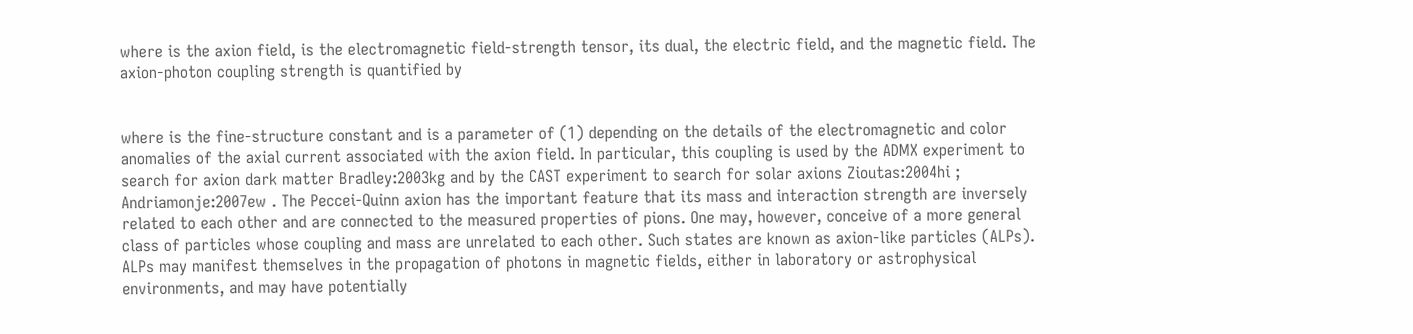where is the axion field, is the electromagnetic field-strength tensor, its dual, the electric field, and the magnetic field. The axion-photon coupling strength is quantified by


where is the fine-structure constant and is a parameter of (1) depending on the details of the electromagnetic and color anomalies of the axial current associated with the axion field. In particular, this coupling is used by the ADMX experiment to search for axion dark matter Bradley:2003kg and by the CAST experiment to search for solar axions Zioutas:2004hi ; Andriamonje:2007ew . The Peccei-Quinn axion has the important feature that its mass and interaction strength are inversely related to each other and are connected to the measured properties of pions. One may, however, conceive of a more general class of particles whose coupling and mass are unrelated to each other. Such states are known as axion-like particles (ALPs). ALPs may manifest themselves in the propagation of photons in magnetic fields, either in laboratory or astrophysical environments, and may have potentially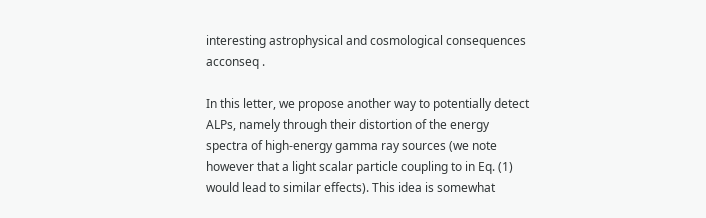interesting astrophysical and cosmological consequences acconseq .

In this letter, we propose another way to potentially detect ALPs, namely through their distortion of the energy spectra of high-energy gamma ray sources (we note however that a light scalar particle coupling to in Eq. (1) would lead to similar effects). This idea is somewhat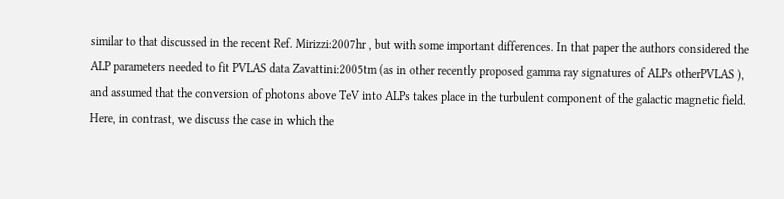similar to that discussed in the recent Ref. Mirizzi:2007hr , but with some important differences. In that paper the authors considered the ALP parameters needed to fit PVLAS data Zavattini:2005tm (as in other recently proposed gamma ray signatures of ALPs otherPVLAS ), and assumed that the conversion of photons above TeV into ALPs takes place in the turbulent component of the galactic magnetic field. Here, in contrast, we discuss the case in which the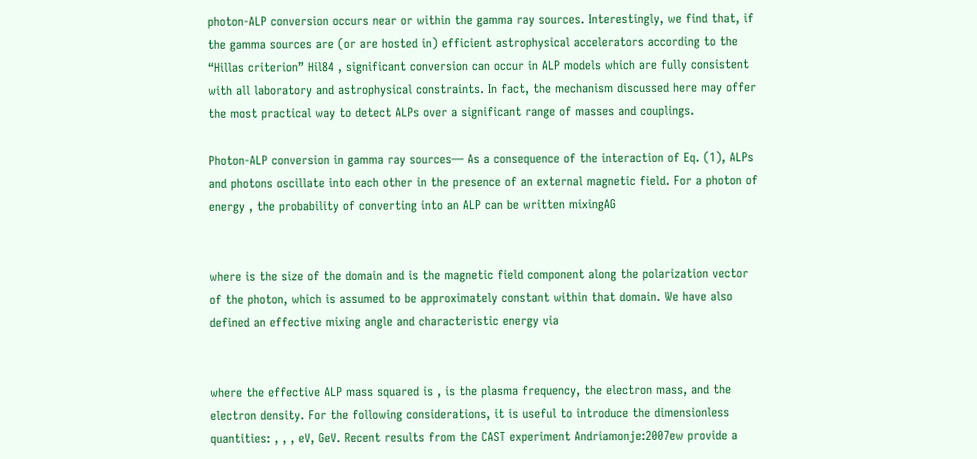photon-ALP conversion occurs near or within the gamma ray sources. Interestingly, we find that, if the gamma sources are (or are hosted in) efficient astrophysical accelerators according to the “Hillas criterion” Hil84 , significant conversion can occur in ALP models which are fully consistent with all laboratory and astrophysical constraints. In fact, the mechanism discussed here may offer the most practical way to detect ALPs over a significant range of masses and couplings.

Photon-ALP conversion in gamma ray sources— As a consequence of the interaction of Eq. (1), ALPs and photons oscillate into each other in the presence of an external magnetic field. For a photon of energy , the probability of converting into an ALP can be written mixingAG


where is the size of the domain and is the magnetic field component along the polarization vector of the photon, which is assumed to be approximately constant within that domain. We have also defined an effective mixing angle and characteristic energy via


where the effective ALP mass squared is , is the plasma frequency, the electron mass, and the electron density. For the following considerations, it is useful to introduce the dimensionless quantities: , , , eV, GeV. Recent results from the CAST experiment Andriamonje:2007ew provide a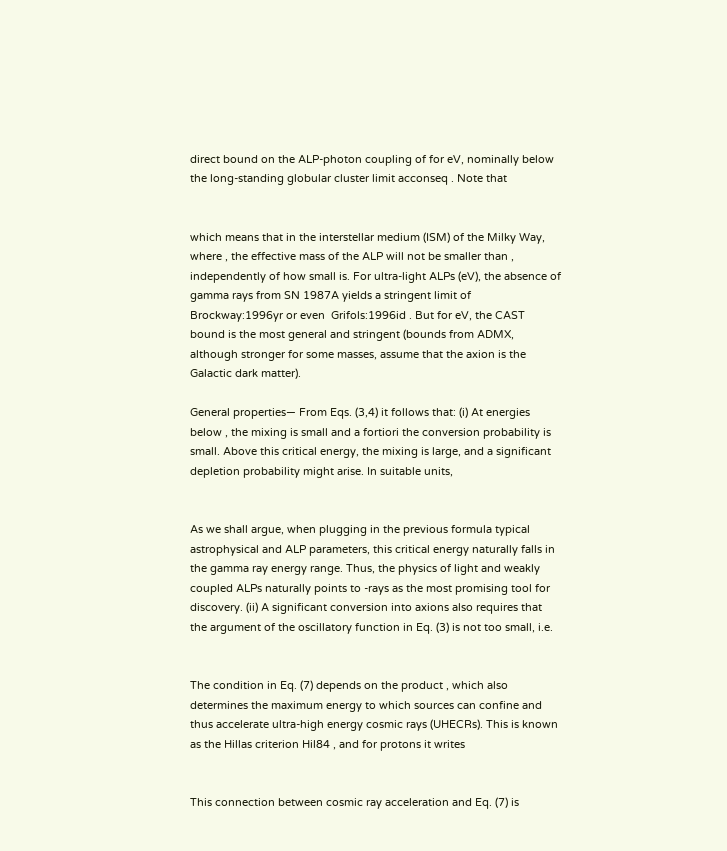direct bound on the ALP-photon coupling of for eV, nominally below the long-standing globular cluster limit acconseq . Note that


which means that in the interstellar medium (ISM) of the Milky Way, where , the effective mass of the ALP will not be smaller than , independently of how small is. For ultra-light ALPs (eV), the absence of gamma rays from SN 1987A yields a stringent limit of  Brockway:1996yr or even  Grifols:1996id . But for eV, the CAST bound is the most general and stringent (bounds from ADMX, although stronger for some masses, assume that the axion is the Galactic dark matter).

General properties— From Eqs. (3,4) it follows that: (i) At energies below , the mixing is small and a fortiori the conversion probability is small. Above this critical energy, the mixing is large, and a significant depletion probability might arise. In suitable units,


As we shall argue, when plugging in the previous formula typical astrophysical and ALP parameters, this critical energy naturally falls in the gamma ray energy range. Thus, the physics of light and weakly coupled ALPs naturally points to -rays as the most promising tool for discovery. (ii) A significant conversion into axions also requires that the argument of the oscillatory function in Eq. (3) is not too small, i.e.


The condition in Eq. (7) depends on the product , which also determines the maximum energy to which sources can confine and thus accelerate ultra-high energy cosmic rays (UHECRs). This is known as the Hillas criterion Hil84 , and for protons it writes


This connection between cosmic ray acceleration and Eq. (7) is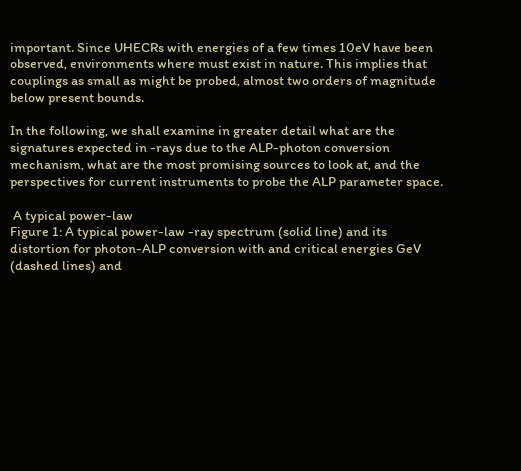important. Since UHECRs with energies of a few times 10eV have been observed, environments where must exist in nature. This implies that couplings as small as might be probed, almost two orders of magnitude below present bounds.

In the following, we shall examine in greater detail what are the signatures expected in -rays due to the ALP-photon conversion mechanism, what are the most promising sources to look at, and the perspectives for current instruments to probe the ALP parameter space.

 A typical power-law
Figure 1: A typical power-law -ray spectrum (solid line) and its distortion for photon-ALP conversion with and critical energies GeV (dashed lines) and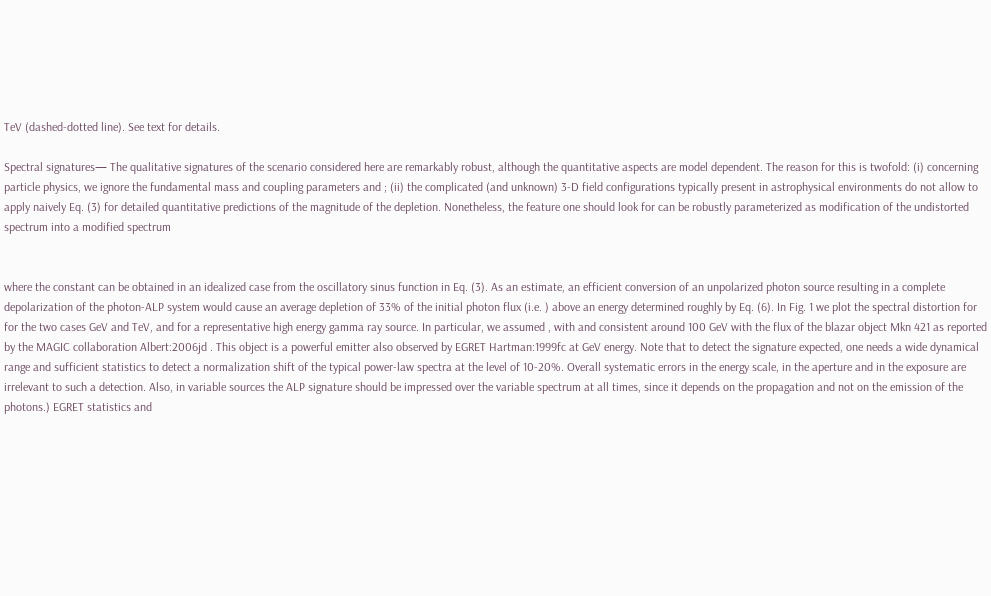TeV (dashed-dotted line). See text for details.

Spectral signatures— The qualitative signatures of the scenario considered here are remarkably robust, although the quantitative aspects are model dependent. The reason for this is twofold: (i) concerning particle physics, we ignore the fundamental mass and coupling parameters and ; (ii) the complicated (and unknown) 3-D field configurations typically present in astrophysical environments do not allow to apply naively Eq. (3) for detailed quantitative predictions of the magnitude of the depletion. Nonetheless, the feature one should look for can be robustly parameterized as modification of the undistorted spectrum into a modified spectrum


where the constant can be obtained in an idealized case from the oscillatory sinus function in Eq. (3). As an estimate, an efficient conversion of an unpolarized photon source resulting in a complete depolarization of the photon-ALP system would cause an average depletion of 33% of the initial photon flux (i.e. ) above an energy determined roughly by Eq. (6). In Fig. 1 we plot the spectral distortion for for the two cases GeV and TeV, and for a representative high energy gamma ray source. In particular, we assumed , with and consistent around 100 GeV with the flux of the blazar object Mkn 421 as reported by the MAGIC collaboration Albert:2006jd . This object is a powerful emitter also observed by EGRET Hartman:1999fc at GeV energy. Note that to detect the signature expected, one needs a wide dynamical range and sufficient statistics to detect a normalization shift of the typical power-law spectra at the level of 10-20%. Overall systematic errors in the energy scale, in the aperture and in the exposure are irrelevant to such a detection. Also, in variable sources the ALP signature should be impressed over the variable spectrum at all times, since it depends on the propagation and not on the emission of the photons.) EGRET statistics and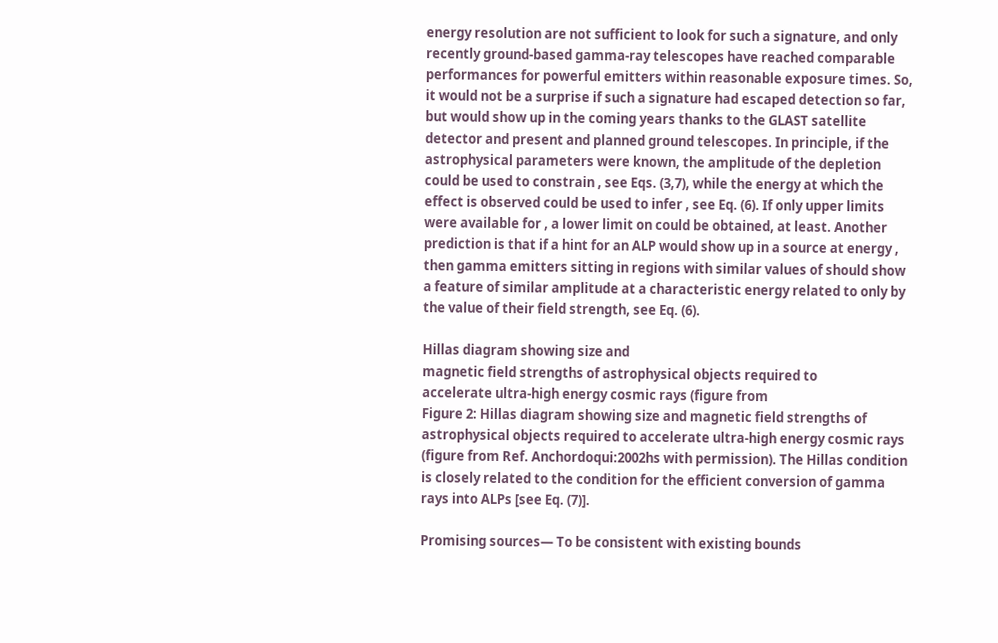energy resolution are not sufficient to look for such a signature, and only recently ground-based gamma-ray telescopes have reached comparable performances for powerful emitters within reasonable exposure times. So, it would not be a surprise if such a signature had escaped detection so far, but would show up in the coming years thanks to the GLAST satellite detector and present and planned ground telescopes. In principle, if the astrophysical parameters were known, the amplitude of the depletion could be used to constrain , see Eqs. (3,7), while the energy at which the effect is observed could be used to infer , see Eq. (6). If only upper limits were available for , a lower limit on could be obtained, at least. Another prediction is that if a hint for an ALP would show up in a source at energy , then gamma emitters sitting in regions with similar values of should show a feature of similar amplitude at a characteristic energy related to only by the value of their field strength, see Eq. (6).

Hillas diagram showing size and
magnetic field strengths of astrophysical objects required to
accelerate ultra-high energy cosmic rays (figure from
Figure 2: Hillas diagram showing size and magnetic field strengths of astrophysical objects required to accelerate ultra-high energy cosmic rays (figure from Ref. Anchordoqui:2002hs with permission). The Hillas condition is closely related to the condition for the efficient conversion of gamma rays into ALPs [see Eq. (7)].

Promising sources— To be consistent with existing bounds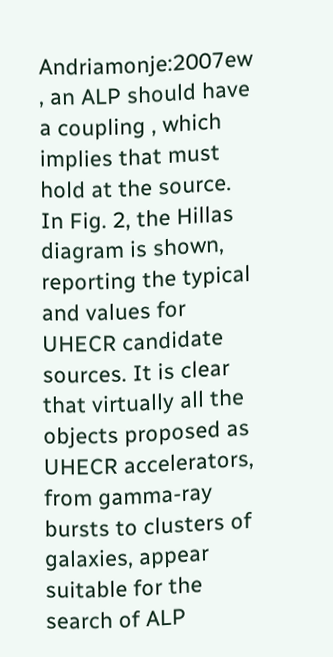Andriamonje:2007ew , an ALP should have a coupling , which implies that must hold at the source. In Fig. 2, the Hillas diagram is shown, reporting the typical and values for UHECR candidate sources. It is clear that virtually all the objects proposed as UHECR accelerators, from gamma-ray bursts to clusters of galaxies, appear suitable for the search of ALP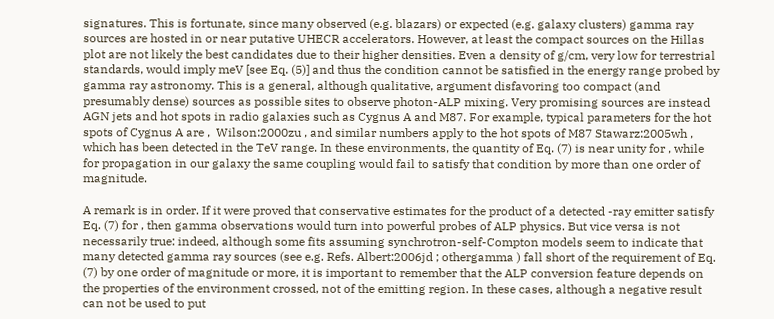signatures. This is fortunate, since many observed (e.g. blazars) or expected (e.g. galaxy clusters) gamma ray sources are hosted in or near putative UHECR accelerators. However, at least the compact sources on the Hillas plot are not likely the best candidates due to their higher densities. Even a density of g/cm, very low for terrestrial standards, would imply meV [see Eq. (5)] and thus the condition cannot be satisfied in the energy range probed by gamma ray astronomy. This is a general, although qualitative, argument disfavoring too compact (and presumably dense) sources as possible sites to observe photon-ALP mixing. Very promising sources are instead AGN jets and hot spots in radio galaxies such as Cygnus A and M87. For example, typical parameters for the hot spots of Cygnus A are ,  Wilson:2000zu , and similar numbers apply to the hot spots of M87 Stawarz:2005wh , which has been detected in the TeV range. In these environments, the quantity of Eq. (7) is near unity for , while for propagation in our galaxy the same coupling would fail to satisfy that condition by more than one order of magnitude.

A remark is in order. If it were proved that conservative estimates for the product of a detected -ray emitter satisfy Eq. (7) for , then gamma observations would turn into powerful probes of ALP physics. But vice versa is not necessarily true: indeed, although some fits assuming synchrotron-self-Compton models seem to indicate that many detected gamma ray sources (see e.g. Refs. Albert:2006jd ; othergamma ) fall short of the requirement of Eq. (7) by one order of magnitude or more, it is important to remember that the ALP conversion feature depends on the properties of the environment crossed, not of the emitting region. In these cases, although a negative result can not be used to put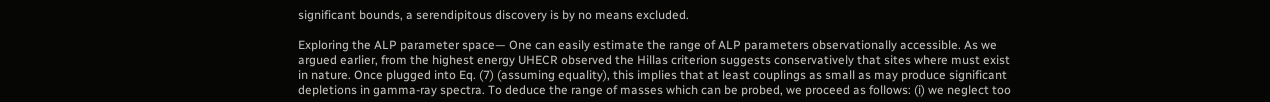significant bounds, a serendipitous discovery is by no means excluded.

Exploring the ALP parameter space— One can easily estimate the range of ALP parameters observationally accessible. As we argued earlier, from the highest energy UHECR observed the Hillas criterion suggests conservatively that sites where must exist in nature. Once plugged into Eq. (7) (assuming equality), this implies that at least couplings as small as may produce significant depletions in gamma-ray spectra. To deduce the range of masses which can be probed, we proceed as follows: (i) we neglect too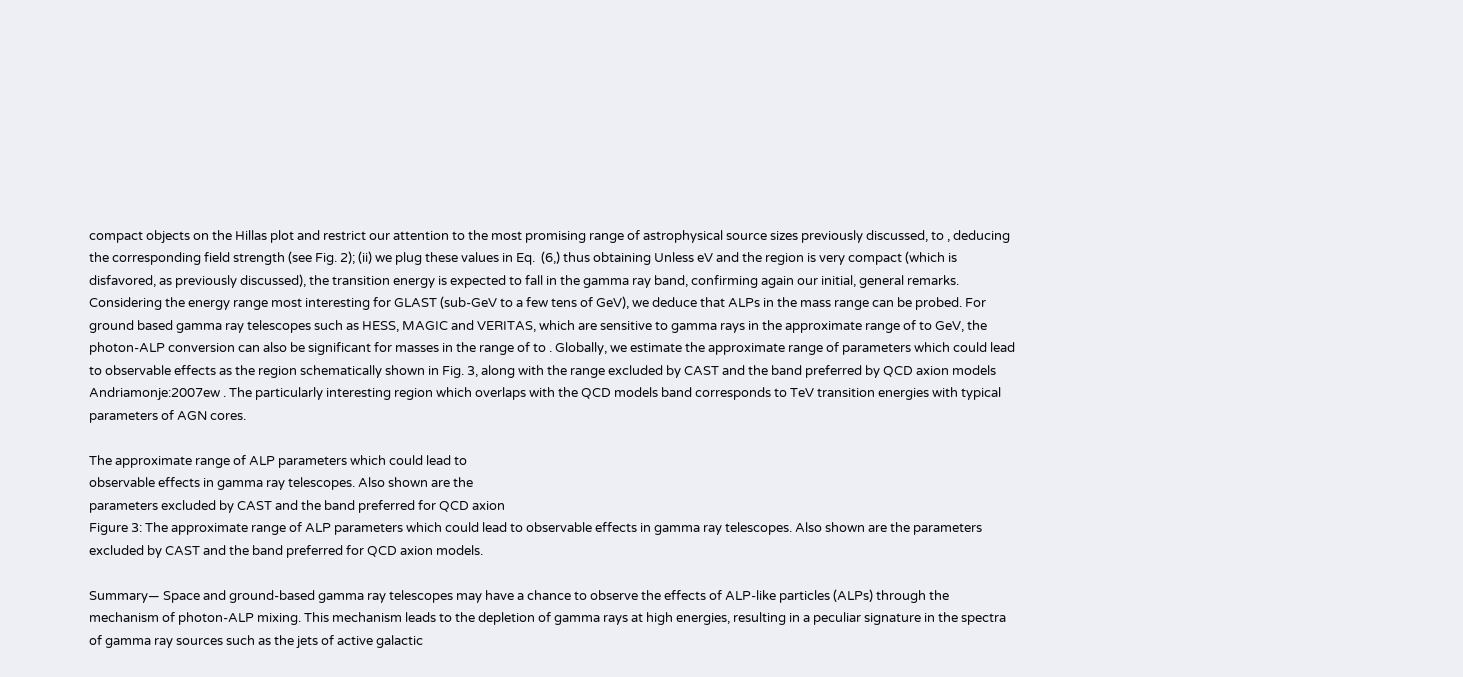compact objects on the Hillas plot and restrict our attention to the most promising range of astrophysical source sizes previously discussed, to , deducing the corresponding field strength (see Fig. 2); (ii) we plug these values in Eq.  (6,) thus obtaining Unless eV and the region is very compact (which is disfavored, as previously discussed), the transition energy is expected to fall in the gamma ray band, confirming again our initial, general remarks. Considering the energy range most interesting for GLAST (sub-GeV to a few tens of GeV), we deduce that ALPs in the mass range can be probed. For ground based gamma ray telescopes such as HESS, MAGIC and VERITAS, which are sensitive to gamma rays in the approximate range of to GeV, the photon-ALP conversion can also be significant for masses in the range of to . Globally, we estimate the approximate range of parameters which could lead to observable effects as the region schematically shown in Fig. 3, along with the range excluded by CAST and the band preferred by QCD axion models Andriamonje:2007ew . The particularly interesting region which overlaps with the QCD models band corresponds to TeV transition energies with typical parameters of AGN cores.

The approximate range of ALP parameters which could lead to
observable effects in gamma ray telescopes. Also shown are the
parameters excluded by CAST and the band preferred for QCD axion
Figure 3: The approximate range of ALP parameters which could lead to observable effects in gamma ray telescopes. Also shown are the parameters excluded by CAST and the band preferred for QCD axion models.

Summary— Space and ground-based gamma ray telescopes may have a chance to observe the effects of ALP-like particles (ALPs) through the mechanism of photon-ALP mixing. This mechanism leads to the depletion of gamma rays at high energies, resulting in a peculiar signature in the spectra of gamma ray sources such as the jets of active galactic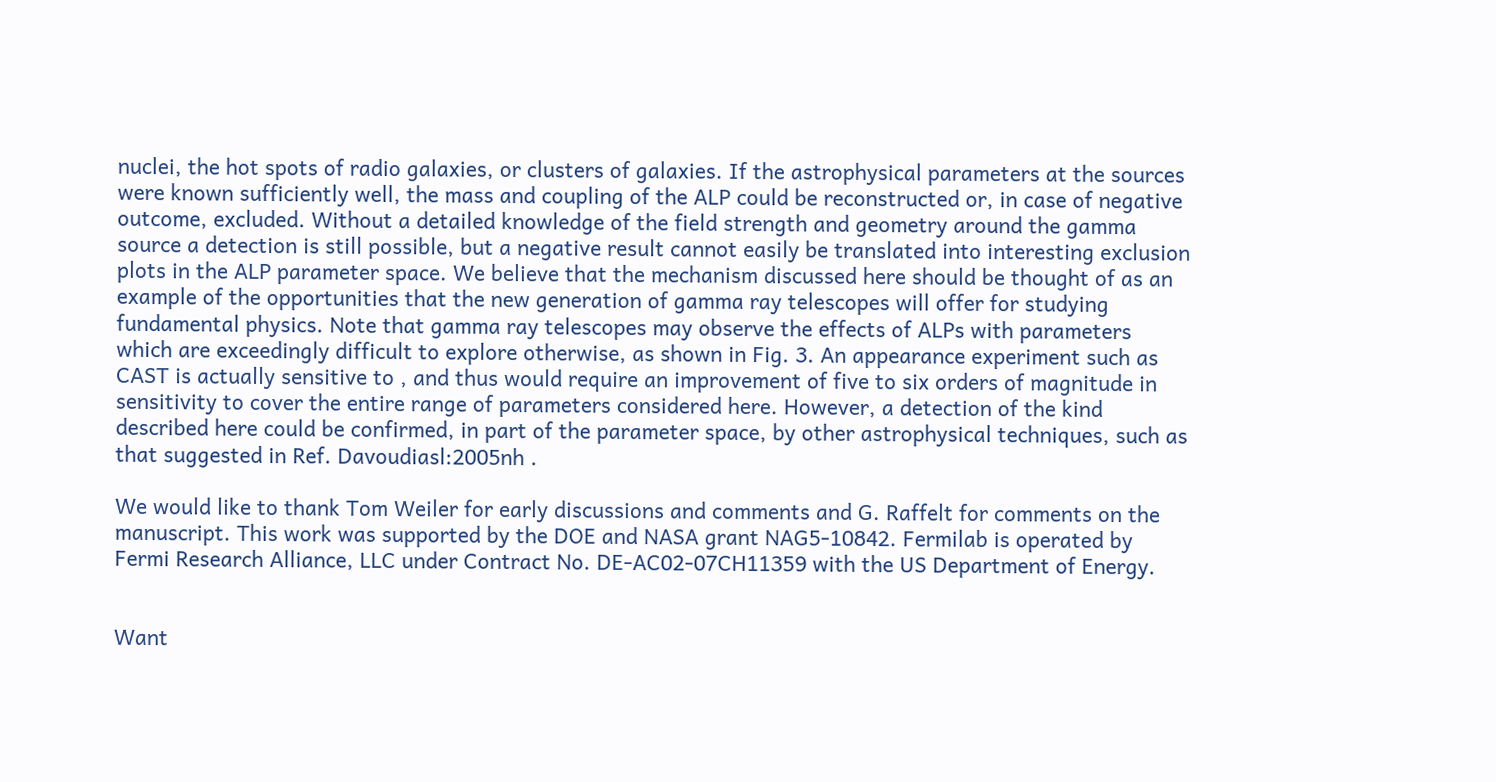nuclei, the hot spots of radio galaxies, or clusters of galaxies. If the astrophysical parameters at the sources were known sufficiently well, the mass and coupling of the ALP could be reconstructed or, in case of negative outcome, excluded. Without a detailed knowledge of the field strength and geometry around the gamma source a detection is still possible, but a negative result cannot easily be translated into interesting exclusion plots in the ALP parameter space. We believe that the mechanism discussed here should be thought of as an example of the opportunities that the new generation of gamma ray telescopes will offer for studying fundamental physics. Note that gamma ray telescopes may observe the effects of ALPs with parameters which are exceedingly difficult to explore otherwise, as shown in Fig. 3. An appearance experiment such as CAST is actually sensitive to , and thus would require an improvement of five to six orders of magnitude in sensitivity to cover the entire range of parameters considered here. However, a detection of the kind described here could be confirmed, in part of the parameter space, by other astrophysical techniques, such as that suggested in Ref. Davoudiasl:2005nh .

We would like to thank Tom Weiler for early discussions and comments and G. Raffelt for comments on the manuscript. This work was supported by the DOE and NASA grant NAG5-10842. Fermilab is operated by Fermi Research Alliance, LLC under Contract No. DE-AC02-07CH11359 with the US Department of Energy.


Want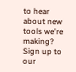to hear about new tools we're making? Sign up to our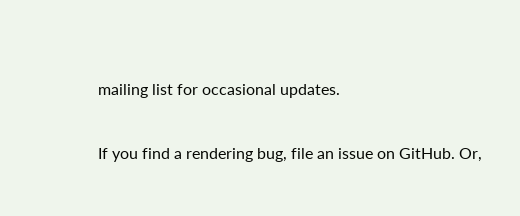mailing list for occasional updates.

If you find a rendering bug, file an issue on GitHub. Or,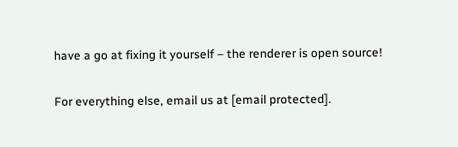have a go at fixing it yourself – the renderer is open source!

For everything else, email us at [email protected].